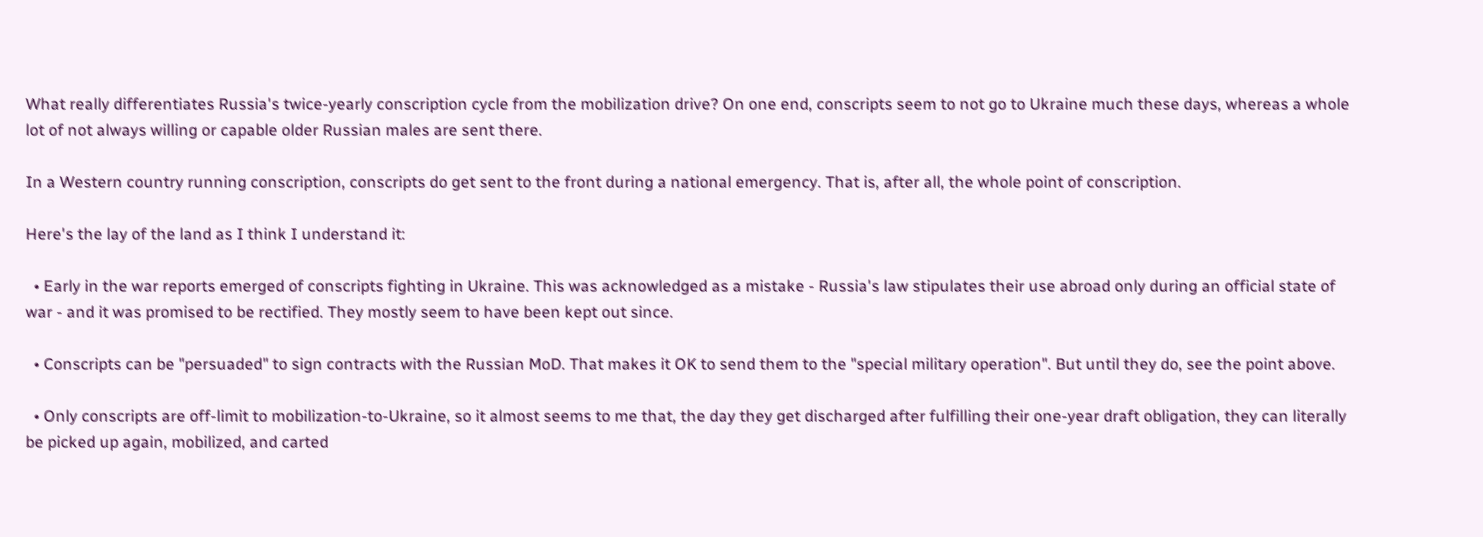What really differentiates Russia's twice-yearly conscription cycle from the mobilization drive? On one end, conscripts seem to not go to Ukraine much these days, whereas a whole lot of not always willing or capable older Russian males are sent there.

In a Western country running conscription, conscripts do get sent to the front during a national emergency. That is, after all, the whole point of conscription.

Here's the lay of the land as I think I understand it:

  • Early in the war reports emerged of conscripts fighting in Ukraine. This was acknowledged as a mistake - Russia's law stipulates their use abroad only during an official state of war - and it was promised to be rectified. They mostly seem to have been kept out since.

  • Conscripts can be "persuaded" to sign contracts with the Russian MoD. That makes it OK to send them to the "special military operation". But until they do, see the point above.

  • Only conscripts are off-limit to mobilization-to-Ukraine, so it almost seems to me that, the day they get discharged after fulfilling their one-year draft obligation, they can literally be picked up again, mobilized, and carted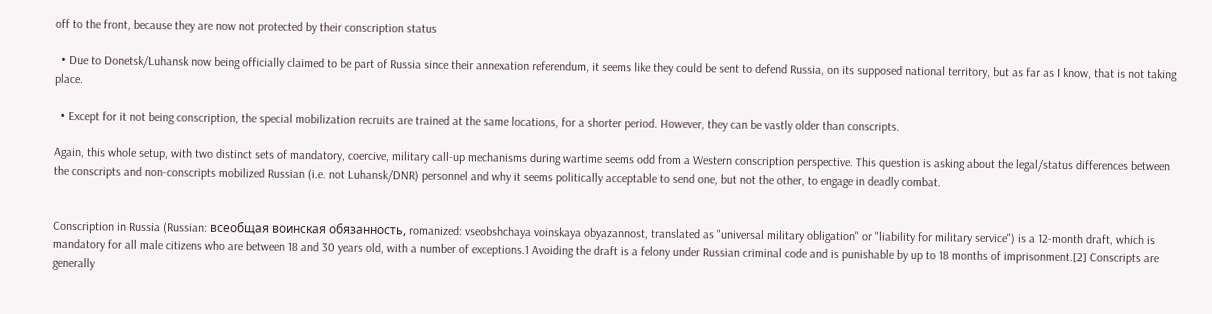off to the front, because they are now not protected by their conscription status

  • Due to Donetsk/Luhansk now being officially claimed to be part of Russia since their annexation referendum, it seems like they could be sent to defend Russia, on its supposed national territory, but as far as I know, that is not taking place.

  • Except for it not being conscription, the special mobilization recruits are trained at the same locations, for a shorter period. However, they can be vastly older than conscripts.

Again, this whole setup, with two distinct sets of mandatory, coercive, military call-up mechanisms during wartime seems odd from a Western conscription perspective. This question is asking about the legal/status differences between the conscripts and non-conscripts mobilized Russian (i.e. not Luhansk/DNR) personnel and why it seems politically acceptable to send one, but not the other, to engage in deadly combat.


Conscription in Russia (Russian: всеобщая воинская обязанность, romanized: vseobshchaya voinskaya obyazannost, translated as "universal military obligation" or "liability for military service") is a 12-month draft, which is mandatory for all male citizens who are between 18 and 30 years old, with a number of exceptions.1 Avoiding the draft is a felony under Russian criminal code and is punishable by up to 18 months of imprisonment.[2] Conscripts are generally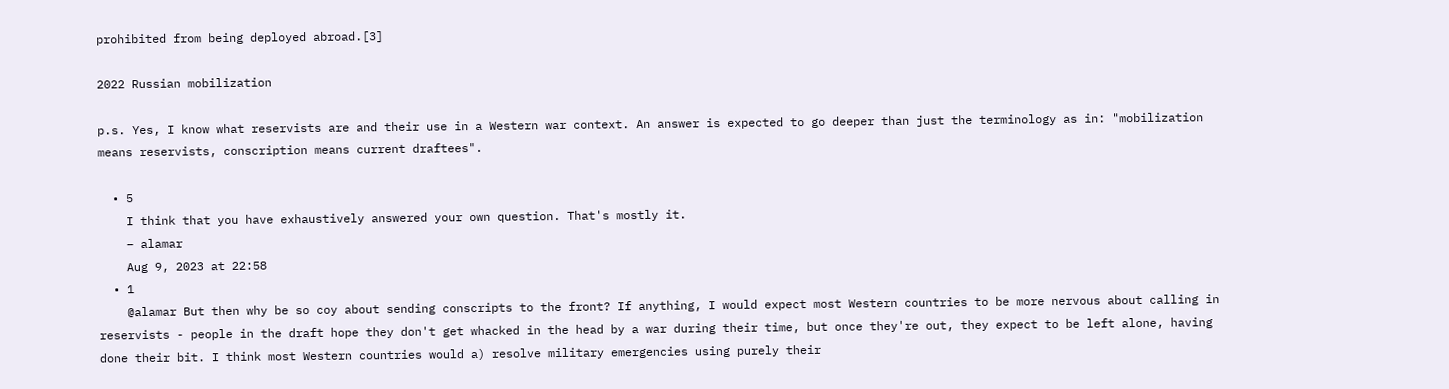prohibited from being deployed abroad.[3]

2022 Russian mobilization

p.s. Yes, I know what reservists are and their use in a Western war context. An answer is expected to go deeper than just the terminology as in: "mobilization means reservists, conscription means current draftees".

  • 5
    I think that you have exhaustively answered your own question. That's mostly it.
    – alamar
    Aug 9, 2023 at 22:58
  • 1
    @alamar But then why be so coy about sending conscripts to the front? If anything, I would expect most Western countries to be more nervous about calling in reservists - people in the draft hope they don't get whacked in the head by a war during their time, but once they're out, they expect to be left alone, having done their bit. I think most Western countries would a) resolve military emergencies using purely their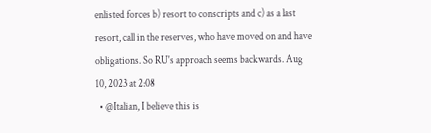enlisted forces b) resort to conscripts and c) as a last resort, call in the reserves, who have moved on and have obligations. So RU's approach seems backwards. Aug 10, 2023 at 2:08
  • @Italian, I believe this is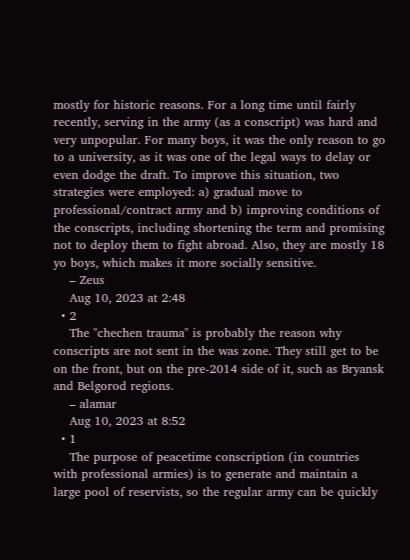mostly for historic reasons. For a long time until fairly recently, serving in the army (as a conscript) was hard and very unpopular. For many boys, it was the only reason to go to a university, as it was one of the legal ways to delay or even dodge the draft. To improve this situation, two strategies were employed: a) gradual move to professional/contract army and b) improving conditions of the conscripts, including shortening the term and promising not to deploy them to fight abroad. Also, they are mostly 18 yo boys, which makes it more socially sensitive.
    – Zeus
    Aug 10, 2023 at 2:48
  • 2
    The "chechen trauma" is probably the reason why conscripts are not sent in the was zone. They still get to be on the front, but on the pre-2014 side of it, such as Bryansk and Belgorod regions.
    – alamar
    Aug 10, 2023 at 8:52
  • 1
    The purpose of peacetime conscription (in countries with professional armies) is to generate and maintain a large pool of reservists, so the regular army can be quickly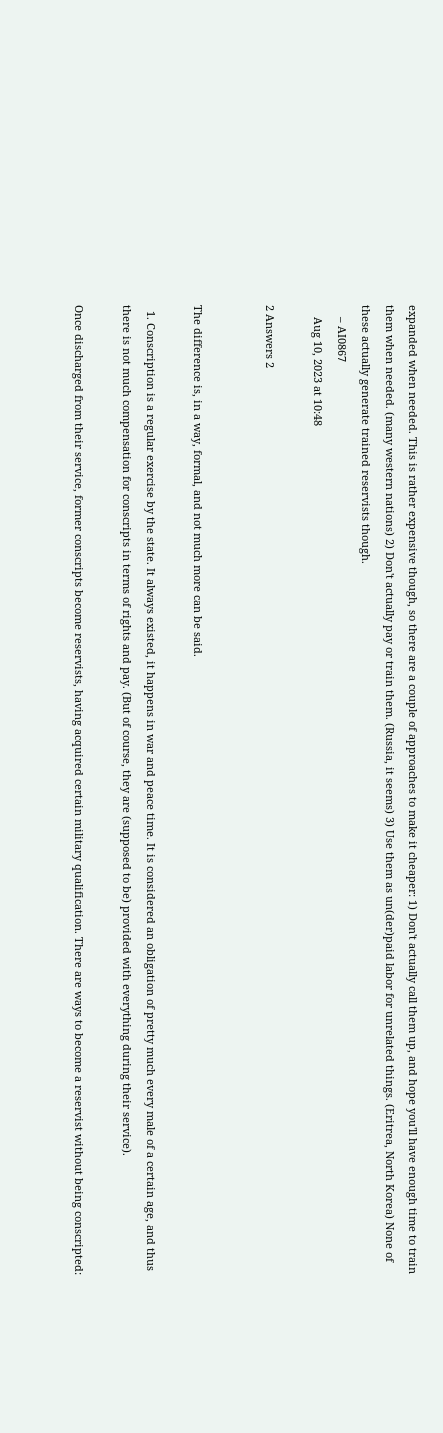expanded when needed. This is rather expensive though, so there are a couple of approaches to make it cheaper: 1) Don't actually call them up, and hope you'll have enough time to train them when needed. (many western nations) 2) Don't actually pay or train them. (Russia, it seems) 3) Use them as un(der)paid labor for unrelated things. (Eritrea, North Korea) None of these actually generate trained reservists though.
    – AI0867
    Aug 10, 2023 at 10:48

2 Answers 2


The difference is, in a way, formal, and not much more can be said.

  1. Conscription is a regular exercise by the state. It always existed, it happens in war and peace time. It is considered an obligation of pretty much every male of a certain age, and thus there is not much compensation for conscripts in terms of rights and pay. (But of course, they are (supposed to be) provided with everything during their service).

Once discharged from their service, former conscripts become reservists, having acquired certain military qualification. There are ways to become a reservist without being conscripted: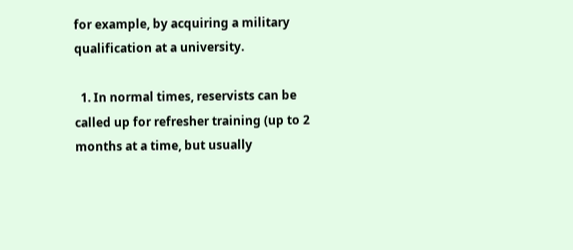for example, by acquiring a military qualification at a university.

  1. In normal times, reservists can be called up for refresher training (up to 2 months at a time, but usually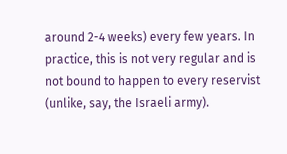around 2-4 weeks) every few years. In practice, this is not very regular and is not bound to happen to every reservist (unlike, say, the Israeli army).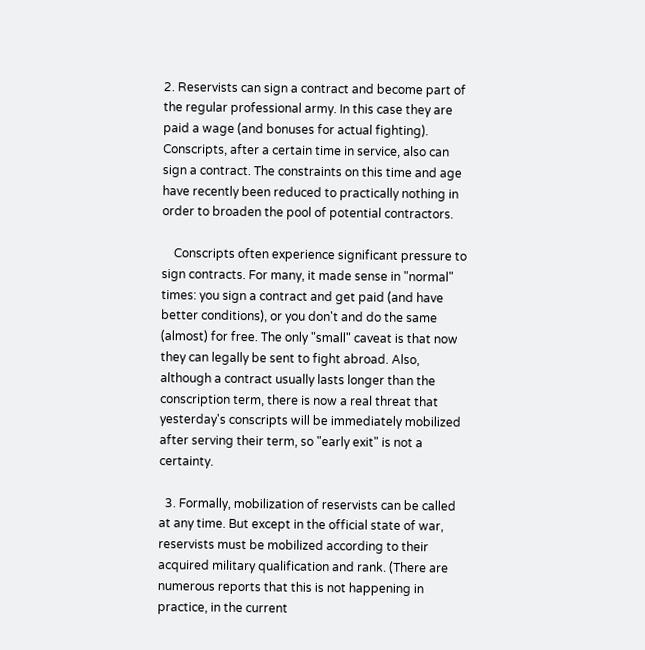2. Reservists can sign a contract and become part of the regular professional army. In this case they are paid a wage (and bonuses for actual fighting). Conscripts, after a certain time in service, also can sign a contract. The constraints on this time and age have recently been reduced to practically nothing in order to broaden the pool of potential contractors.

    Conscripts often experience significant pressure to sign contracts. For many, it made sense in "normal" times: you sign a contract and get paid (and have better conditions), or you don't and do the same (almost) for free. The only "small" caveat is that now they can legally be sent to fight abroad. Also, although a contract usually lasts longer than the conscription term, there is now a real threat that yesterday's conscripts will be immediately mobilized after serving their term, so "early exit" is not a certainty.

  3. Formally, mobilization of reservists can be called at any time. But except in the official state of war, reservists must be mobilized according to their acquired military qualification and rank. (There are numerous reports that this is not happening in practice, in the current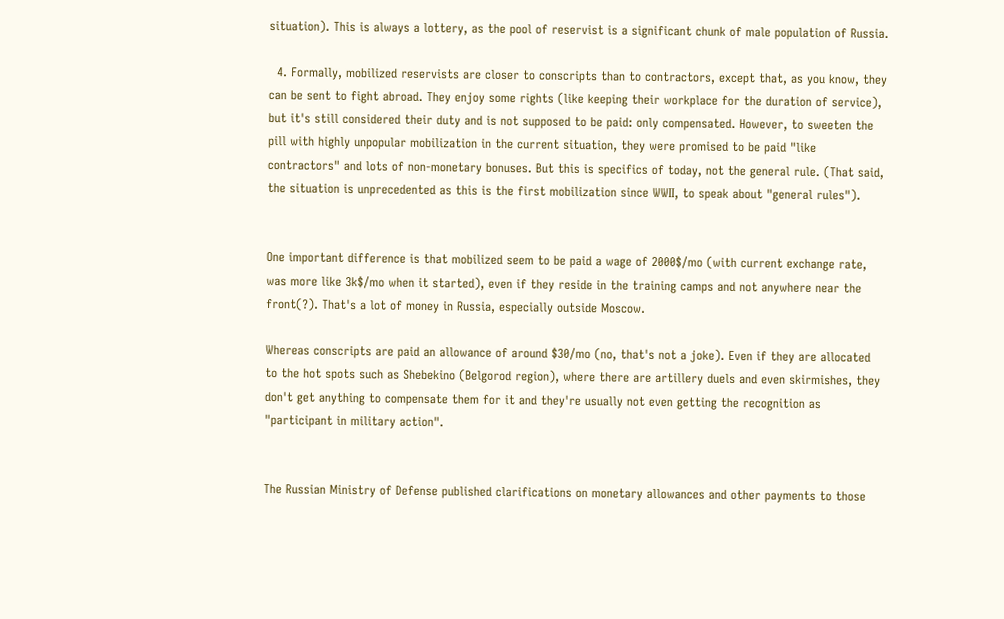situation). This is always a lottery, as the pool of reservist is a significant chunk of male population of Russia.

  4. Formally, mobilized reservists are closer to conscripts than to contractors, except that, as you know, they can be sent to fight abroad. They enjoy some rights (like keeping their workplace for the duration of service), but it's still considered their duty and is not supposed to be paid: only compensated. However, to sweeten the pill with highly unpopular mobilization in the current situation, they were promised to be paid "like contractors" and lots of non-monetary bonuses. But this is specifics of today, not the general rule. (That said, the situation is unprecedented as this is the first mobilization since WWII, to speak about "general rules").


One important difference is that mobilized seem to be paid a wage of 2000$/mo (with current exchange rate, was more like 3k$/mo when it started), even if they reside in the training camps and not anywhere near the front(?). That's a lot of money in Russia, especially outside Moscow.

Whereas conscripts are paid an allowance of around $30/mo (no, that's not a joke). Even if they are allocated to the hot spots such as Shebekino (Belgorod region), where there are artillery duels and even skirmishes, they don't get anything to compensate them for it and they're usually not even getting the recognition as "participant in military action".


The Russian Ministry of Defense published clarifications on monetary allowances and other payments to those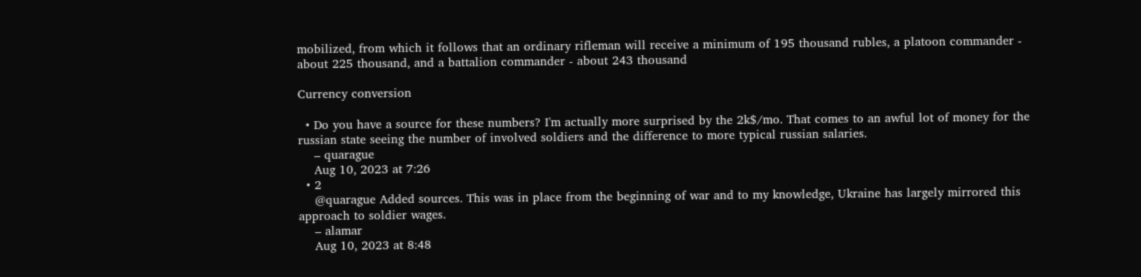mobilized, from which it follows that an ordinary rifleman will receive a minimum of 195 thousand rubles, a platoon commander - about 225 thousand, and a battalion commander - about 243 thousand

Currency conversion

  • Do you have a source for these numbers? I'm actually more surprised by the 2k$/mo. That comes to an awful lot of money for the russian state seeing the number of involved soldiers and the difference to more typical russian salaries.
    – quarague
    Aug 10, 2023 at 7:26
  • 2
    @quarague Added sources. This was in place from the beginning of war and to my knowledge, Ukraine has largely mirrored this approach to soldier wages.
    – alamar
    Aug 10, 2023 at 8:48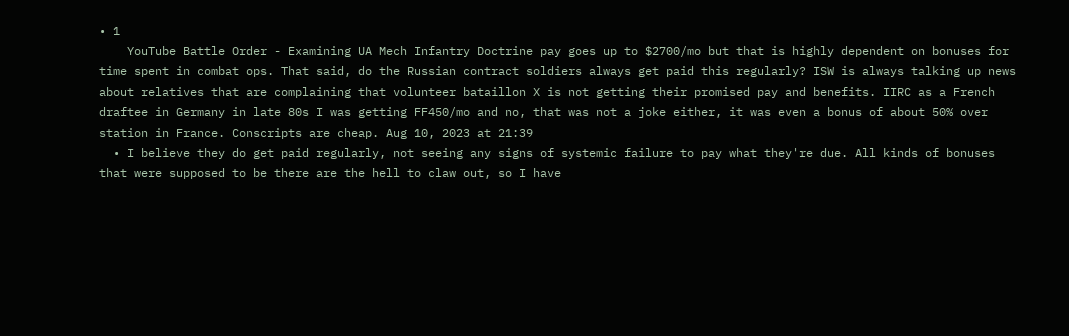• 1
    YouTube Battle Order - Examining UA Mech Infantry Doctrine pay goes up to $2700/mo but that is highly dependent on bonuses for time spent in combat ops. That said, do the Russian contract soldiers always get paid this regularly? ISW is always talking up news about relatives that are complaining that volunteer bataillon X is not getting their promised pay and benefits. IIRC as a French draftee in Germany in late 80s I was getting FF450/mo and no, that was not a joke either, it was even a bonus of about 50% over station in France. Conscripts are cheap. Aug 10, 2023 at 21:39
  • I believe they do get paid regularly, not seeing any signs of systemic failure to pay what they're due. All kinds of bonuses that were supposed to be there are the hell to claw out, so I have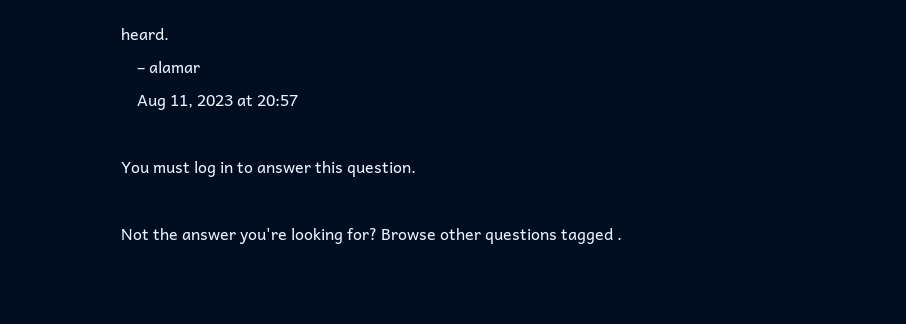heard.
    – alamar
    Aug 11, 2023 at 20:57

You must log in to answer this question.

Not the answer you're looking for? Browse other questions tagged .